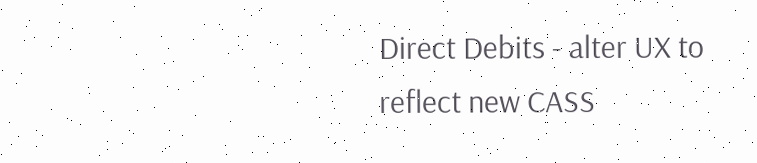Direct Debits - alter UX to reflect new CASS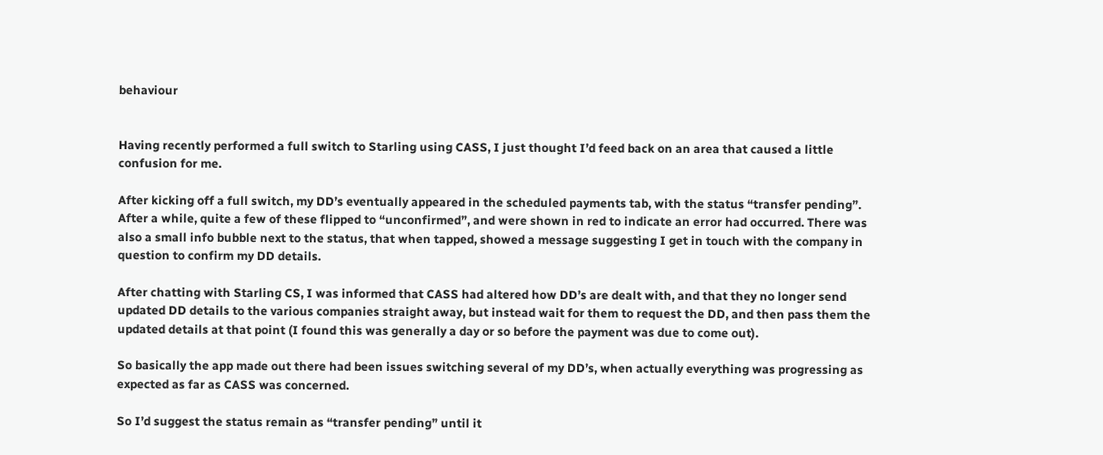behaviour


Having recently performed a full switch to Starling using CASS, I just thought I’d feed back on an area that caused a little confusion for me.

After kicking off a full switch, my DD’s eventually appeared in the scheduled payments tab, with the status “transfer pending”. After a while, quite a few of these flipped to “unconfirmed”, and were shown in red to indicate an error had occurred. There was also a small info bubble next to the status, that when tapped, showed a message suggesting I get in touch with the company in question to confirm my DD details.

After chatting with Starling CS, I was informed that CASS had altered how DD’s are dealt with, and that they no longer send updated DD details to the various companies straight away, but instead wait for them to request the DD, and then pass them the updated details at that point (I found this was generally a day or so before the payment was due to come out).

So basically the app made out there had been issues switching several of my DD’s, when actually everything was progressing as expected as far as CASS was concerned.

So I’d suggest the status remain as “transfer pending” until it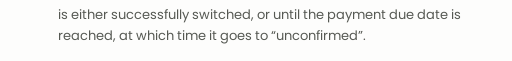is either successfully switched, or until the payment due date is reached, at which time it goes to “unconfirmed”.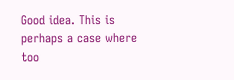Good idea. This is perhaps a case where too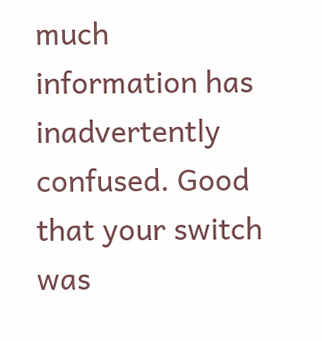much information has inadvertently confused. Good that your switch was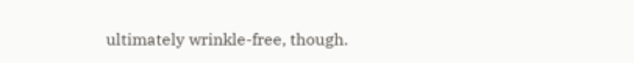ultimately wrinkle-free, though.